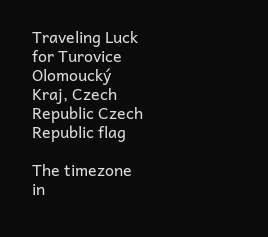Traveling Luck for Turovice Olomoucký Kraj, Czech Republic Czech Republic flag

The timezone in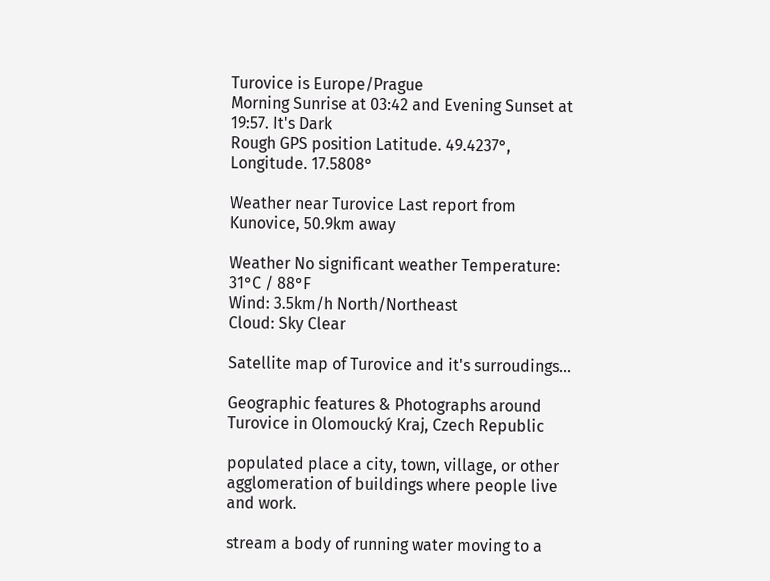Turovice is Europe/Prague
Morning Sunrise at 03:42 and Evening Sunset at 19:57. It's Dark
Rough GPS position Latitude. 49.4237°, Longitude. 17.5808°

Weather near Turovice Last report from Kunovice, 50.9km away

Weather No significant weather Temperature: 31°C / 88°F
Wind: 3.5km/h North/Northeast
Cloud: Sky Clear

Satellite map of Turovice and it's surroudings...

Geographic features & Photographs around Turovice in Olomoucký Kraj, Czech Republic

populated place a city, town, village, or other agglomeration of buildings where people live and work.

stream a body of running water moving to a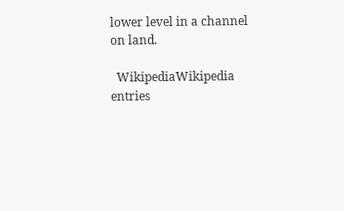lower level in a channel on land.

  WikipediaWikipedia entries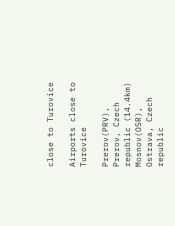close to Turovice

Airports close to Turovice

Prerov(PRV), Prerov, Czech republic (14.4km)
Mosnov(OSR), Ostrava, Czech republic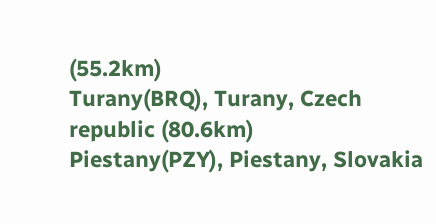(55.2km)
Turany(BRQ), Turany, Czech republic (80.6km)
Piestany(PZY), Piestany, Slovakia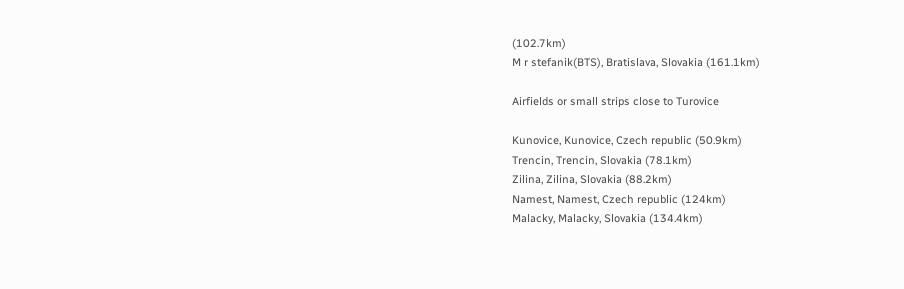(102.7km)
M r stefanik(BTS), Bratislava, Slovakia (161.1km)

Airfields or small strips close to Turovice

Kunovice, Kunovice, Czech republic (50.9km)
Trencin, Trencin, Slovakia (78.1km)
Zilina, Zilina, Slovakia (88.2km)
Namest, Namest, Czech republic (124km)
Malacky, Malacky, Slovakia (134.4km)